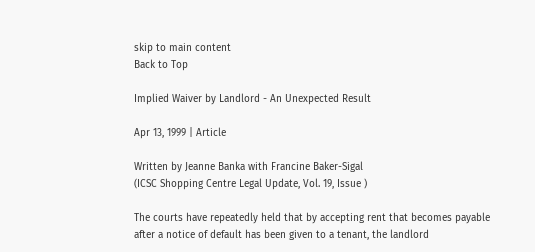skip to main content
Back to Top

Implied Waiver by Landlord - An Unexpected Result

Apr 13, 1999 | Article

Written by Jeanne Banka with Francine Baker-Sigal
(ICSC Shopping Centre Legal Update, Vol. 19, Issue )

The courts have repeatedly held that by accepting rent that becomes payable after a notice of default has been given to a tenant, the landlord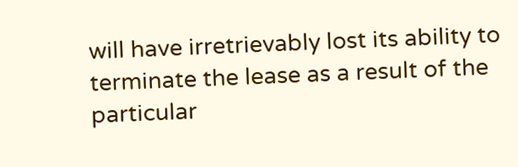will have irretrievably lost its ability to terminate the lease as a result of the particular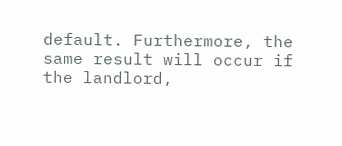default. Furthermore, the same result will occur if the landlord,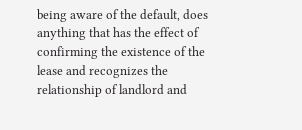being aware of the default, does anything that has the effect of confirming the existence of the lease and recognizes the relationship of landlord and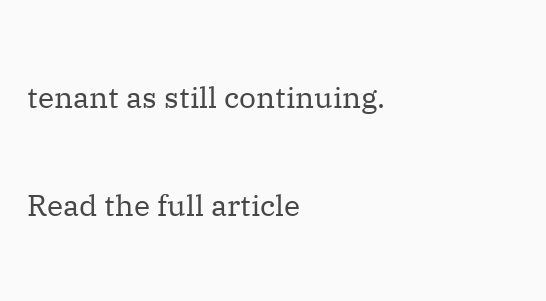tenant as still continuing.

Read the full article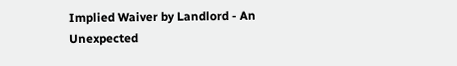Implied Waiver by Landlord - An Unexpected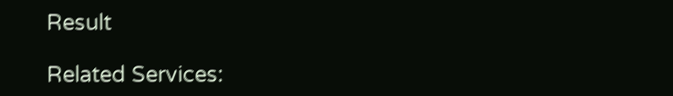Result

Related Services: